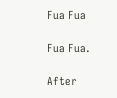Fua Fua

Fua Fua.

After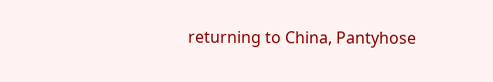returning to China, Pantyhose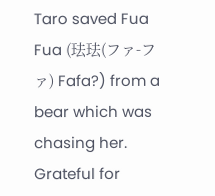Taro saved Fua Fua (珐珐(ファ-ファ) Fafa?) from a bear which was chasing her. Grateful for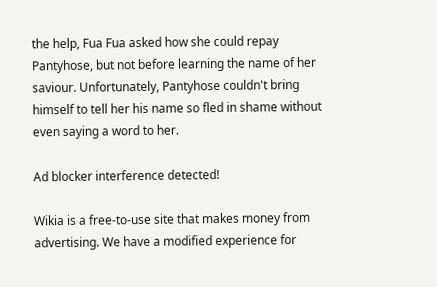the help, Fua Fua asked how she could repay Pantyhose, but not before learning the name of her saviour. Unfortunately, Pantyhose couldn't bring himself to tell her his name so fled in shame without even saying a word to her.

Ad blocker interference detected!

Wikia is a free-to-use site that makes money from advertising. We have a modified experience for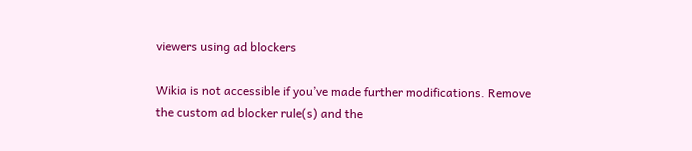viewers using ad blockers

Wikia is not accessible if you’ve made further modifications. Remove the custom ad blocker rule(s) and the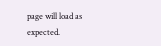page will load as expected.